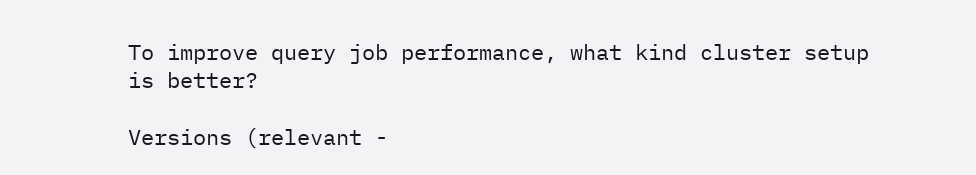To improve query job performance, what kind cluster setup is better?

Versions (relevant -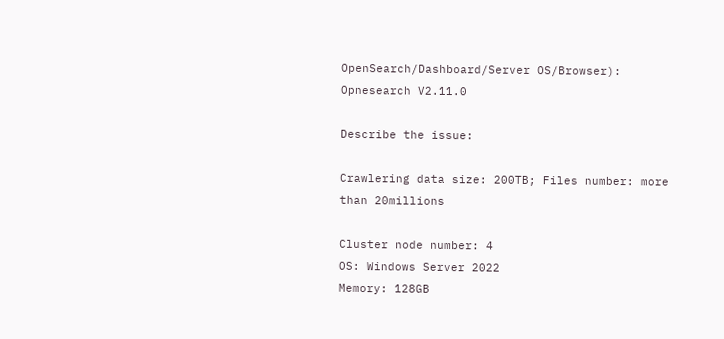OpenSearch/Dashboard/Server OS/Browser):
Opnesearch V2.11.0

Describe the issue:

Crawlering data size: 200TB; Files number: more than 20millions

Cluster node number: 4
OS: Windows Server 2022
Memory: 128GB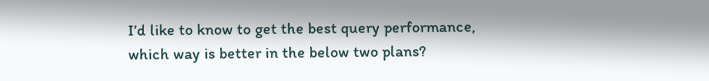I’d like to know to get the best query performance,
which way is better in the below two plans?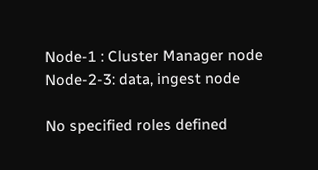Node-1 : Cluster Manager node
Node-2-3: data, ingest node

No specified roles defined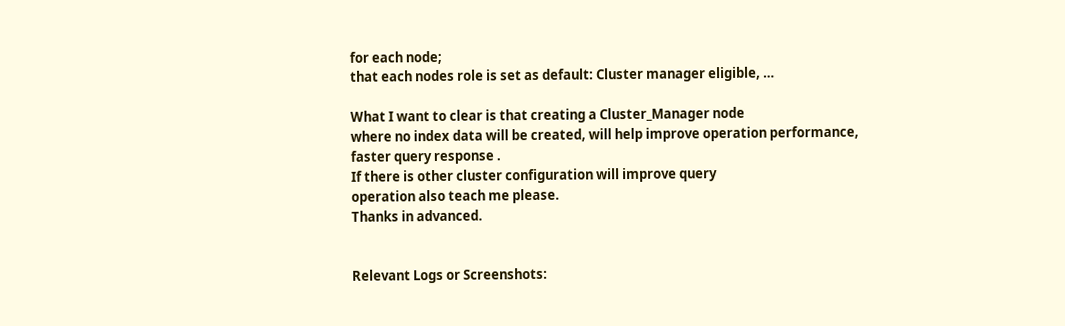for each node;
that each nodes role is set as default: Cluster manager eligible, …

What I want to clear is that creating a Cluster_Manager node
where no index data will be created, will help improve operation performance, faster query response .
If there is other cluster configuration will improve query
operation also teach me please.
Thanks in advanced.


Relevant Logs or Screenshots: